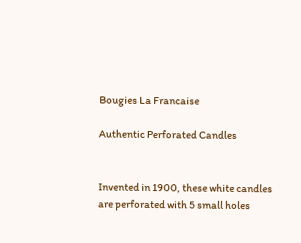Bougies La Francaise

Authentic Perforated Candles


Invented in 1900, these white candles are perforated with 5 small holes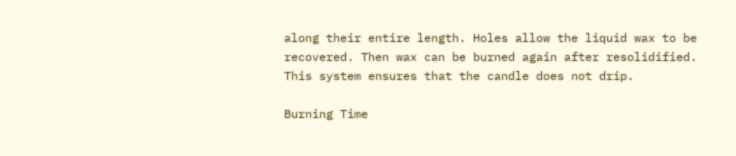along their entire length. Holes allow the liquid wax to be recovered. Then wax can be burned again after resolidified. This system ensures that the candle does not drip.

Burning Time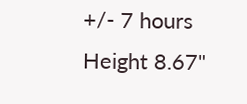+/- 7 hours
Height 8.67"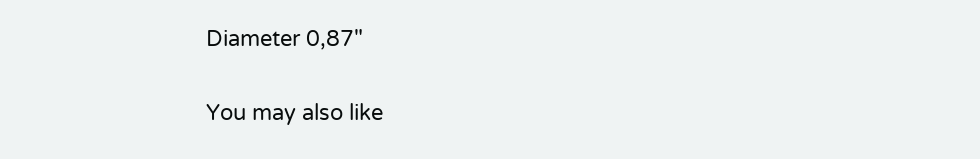Diameter 0,87"

You may also like